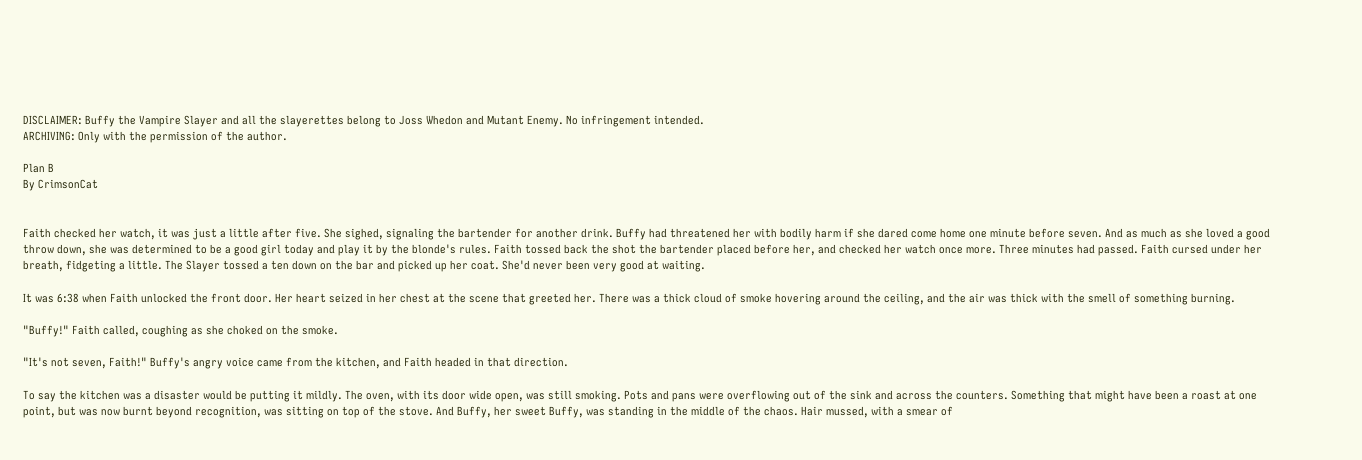DISCLAIMER: Buffy the Vampire Slayer and all the slayerettes belong to Joss Whedon and Mutant Enemy. No infringement intended.
ARCHIVING: Only with the permission of the author.

Plan B
By CrimsonCat


Faith checked her watch, it was just a little after five. She sighed, signaling the bartender for another drink. Buffy had threatened her with bodily harm if she dared come home one minute before seven. And as much as she loved a good throw down, she was determined to be a good girl today and play it by the blonde's rules. Faith tossed back the shot the bartender placed before her, and checked her watch once more. Three minutes had passed. Faith cursed under her breath, fidgeting a little. The Slayer tossed a ten down on the bar and picked up her coat. She'd never been very good at waiting.

It was 6:38 when Faith unlocked the front door. Her heart seized in her chest at the scene that greeted her. There was a thick cloud of smoke hovering around the ceiling, and the air was thick with the smell of something burning.

"Buffy!" Faith called, coughing as she choked on the smoke.

"It's not seven, Faith!" Buffy's angry voice came from the kitchen, and Faith headed in that direction.

To say the kitchen was a disaster would be putting it mildly. The oven, with its door wide open, was still smoking. Pots and pans were overflowing out of the sink and across the counters. Something that might have been a roast at one point, but was now burnt beyond recognition, was sitting on top of the stove. And Buffy, her sweet Buffy, was standing in the middle of the chaos. Hair mussed, with a smear of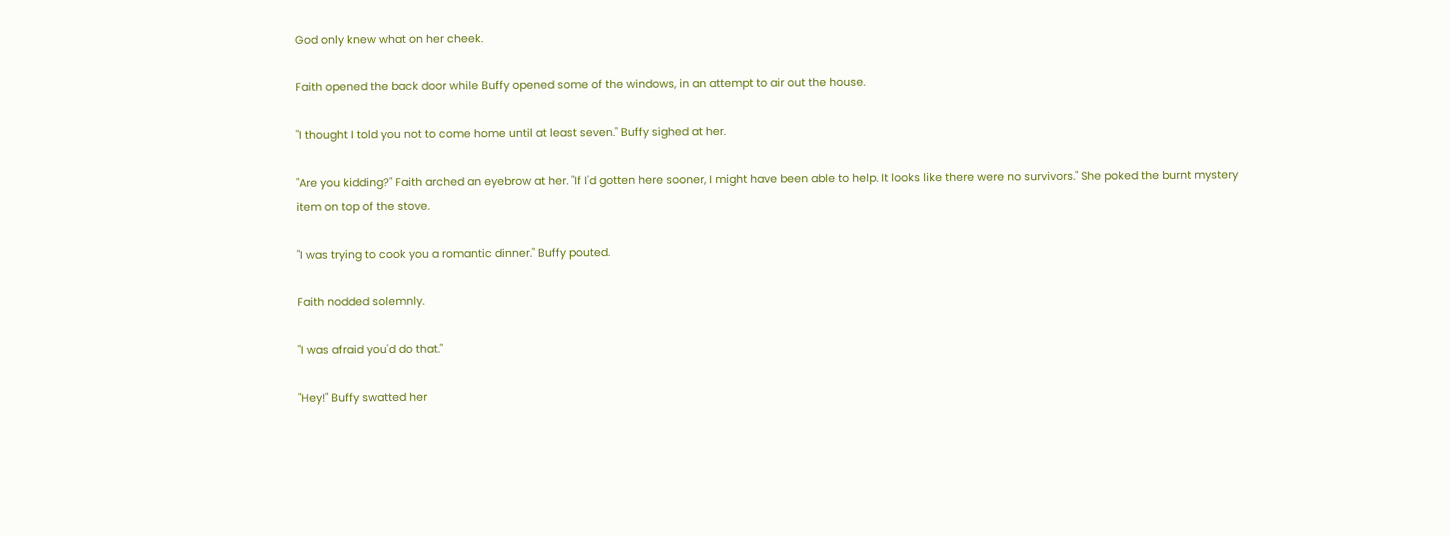God only knew what on her cheek.

Faith opened the back door while Buffy opened some of the windows, in an attempt to air out the house.

"I thought I told you not to come home until at least seven." Buffy sighed at her.

"Are you kidding?" Faith arched an eyebrow at her. "If I'd gotten here sooner, I might have been able to help. It looks like there were no survivors." She poked the burnt mystery item on top of the stove.

"I was trying to cook you a romantic dinner." Buffy pouted.

Faith nodded solemnly.

"I was afraid you'd do that."

"Hey!" Buffy swatted her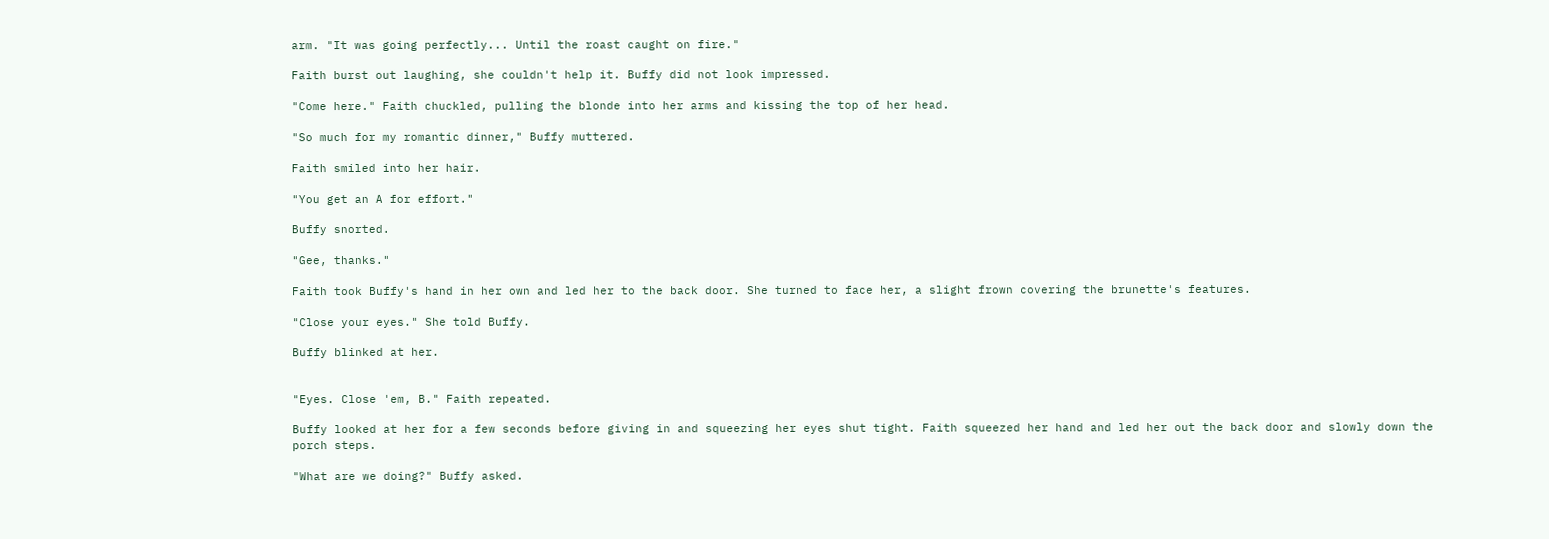arm. "It was going perfectly... Until the roast caught on fire."

Faith burst out laughing, she couldn't help it. Buffy did not look impressed.

"Come here." Faith chuckled, pulling the blonde into her arms and kissing the top of her head.

"So much for my romantic dinner," Buffy muttered.

Faith smiled into her hair.

"You get an A for effort."

Buffy snorted.

"Gee, thanks."

Faith took Buffy's hand in her own and led her to the back door. She turned to face her, a slight frown covering the brunette's features.

"Close your eyes." She told Buffy.

Buffy blinked at her.


"Eyes. Close 'em, B." Faith repeated.

Buffy looked at her for a few seconds before giving in and squeezing her eyes shut tight. Faith squeezed her hand and led her out the back door and slowly down the porch steps.

"What are we doing?" Buffy asked.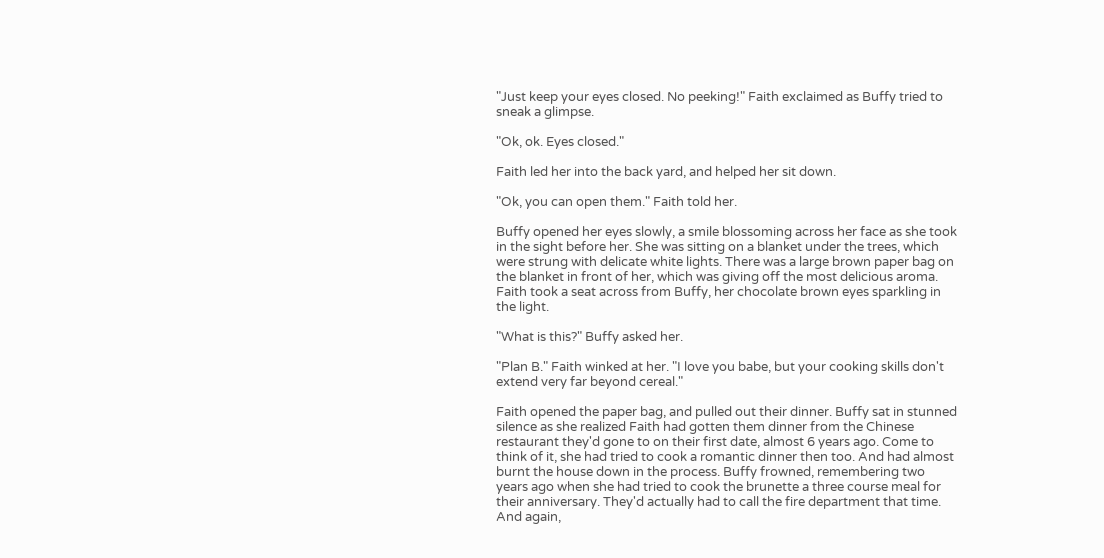"Just keep your eyes closed. No peeking!" Faith exclaimed as Buffy tried to sneak a glimpse.

"Ok, ok. Eyes closed."

Faith led her into the back yard, and helped her sit down.

"Ok, you can open them." Faith told her.

Buffy opened her eyes slowly, a smile blossoming across her face as she took in the sight before her. She was sitting on a blanket under the trees, which were strung with delicate white lights. There was a large brown paper bag on the blanket in front of her, which was giving off the most delicious aroma. Faith took a seat across from Buffy, her chocolate brown eyes sparkling in the light.

"What is this?" Buffy asked her.

"Plan B." Faith winked at her. "I love you babe, but your cooking skills don't extend very far beyond cereal."

Faith opened the paper bag, and pulled out their dinner. Buffy sat in stunned silence as she realized Faith had gotten them dinner from the Chinese restaurant they'd gone to on their first date, almost 6 years ago. Come to think of it, she had tried to cook a romantic dinner then too. And had almost burnt the house down in the process. Buffy frowned, remembering two years ago when she had tried to cook the brunette a three course meal for their anniversary. They'd actually had to call the fire department that time. And again,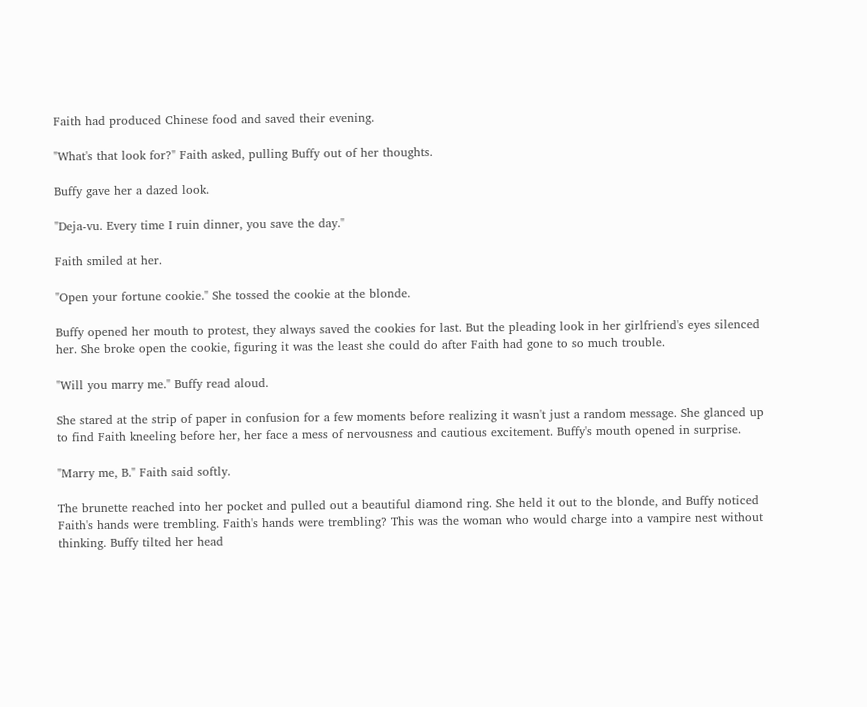Faith had produced Chinese food and saved their evening.

"What's that look for?" Faith asked, pulling Buffy out of her thoughts.

Buffy gave her a dazed look.

"Deja-vu. Every time I ruin dinner, you save the day."

Faith smiled at her.

"Open your fortune cookie." She tossed the cookie at the blonde.

Buffy opened her mouth to protest, they always saved the cookies for last. But the pleading look in her girlfriend's eyes silenced her. She broke open the cookie, figuring it was the least she could do after Faith had gone to so much trouble.

"Will you marry me." Buffy read aloud.

She stared at the strip of paper in confusion for a few moments before realizing it wasn't just a random message. She glanced up to find Faith kneeling before her, her face a mess of nervousness and cautious excitement. Buffy's mouth opened in surprise.

"Marry me, B." Faith said softly.

The brunette reached into her pocket and pulled out a beautiful diamond ring. She held it out to the blonde, and Buffy noticed Faith's hands were trembling. Faith's hands were trembling? This was the woman who would charge into a vampire nest without thinking. Buffy tilted her head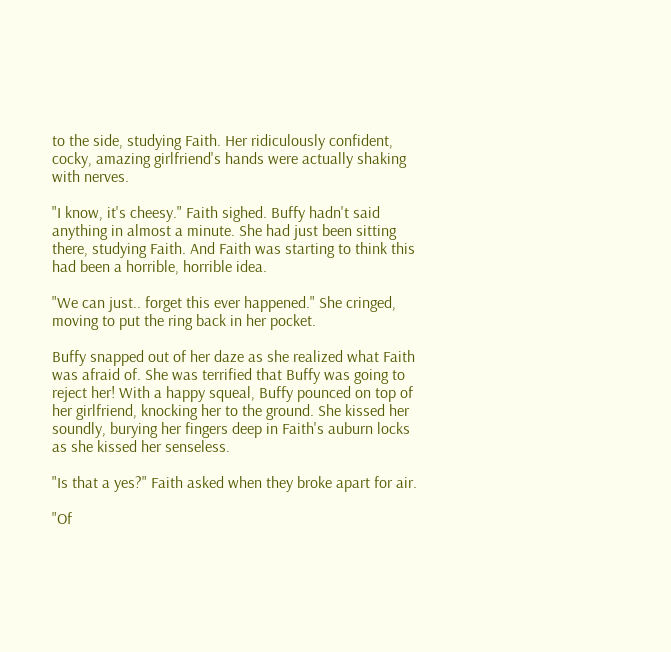to the side, studying Faith. Her ridiculously confident, cocky, amazing girlfriend's hands were actually shaking with nerves.

"I know, it's cheesy." Faith sighed. Buffy hadn't said anything in almost a minute. She had just been sitting there, studying Faith. And Faith was starting to think this had been a horrible, horrible idea.

"We can just.. forget this ever happened." She cringed, moving to put the ring back in her pocket.

Buffy snapped out of her daze as she realized what Faith was afraid of. She was terrified that Buffy was going to reject her! With a happy squeal, Buffy pounced on top of her girlfriend, knocking her to the ground. She kissed her soundly, burying her fingers deep in Faith's auburn locks as she kissed her senseless.

"Is that a yes?" Faith asked when they broke apart for air.

"Of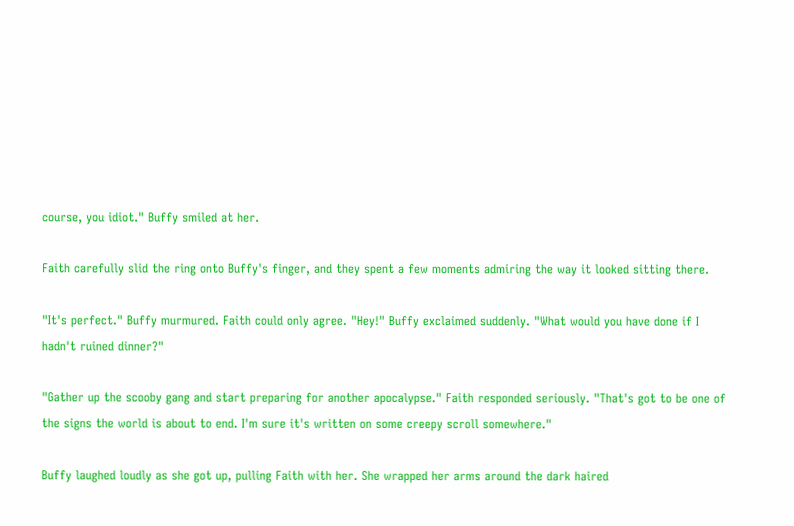course, you idiot." Buffy smiled at her.

Faith carefully slid the ring onto Buffy's finger, and they spent a few moments admiring the way it looked sitting there.

"It's perfect." Buffy murmured. Faith could only agree. "Hey!" Buffy exclaimed suddenly. "What would you have done if I hadn't ruined dinner?"

"Gather up the scooby gang and start preparing for another apocalypse." Faith responded seriously. "That's got to be one of the signs the world is about to end. I'm sure it's written on some creepy scroll somewhere."

Buffy laughed loudly as she got up, pulling Faith with her. She wrapped her arms around the dark haired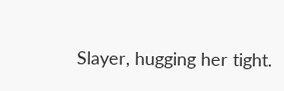Slayer, hugging her tight.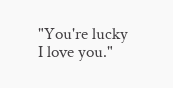"You're lucky I love you."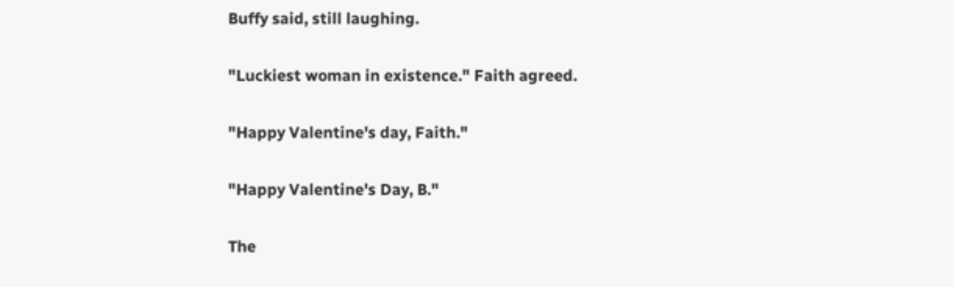Buffy said, still laughing.

"Luckiest woman in existence." Faith agreed.

"Happy Valentine's day, Faith."

"Happy Valentine's Day, B."

The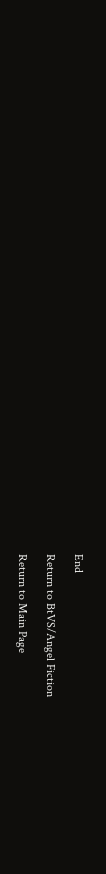End

Return to BtVS/Angel Fiction

Return to Main Page